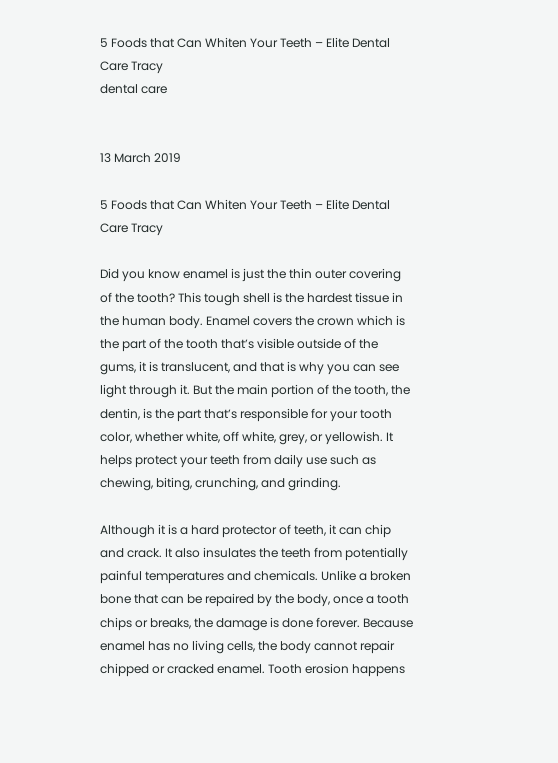5 Foods that Can Whiten Your Teeth – Elite Dental Care Tracy
dental care


13 March 2019

5 Foods that Can Whiten Your Teeth – Elite Dental Care Tracy

Did you know enamel is just the thin outer covering of the tooth? This tough shell is the hardest tissue in the human body. Enamel covers the crown which is the part of the tooth that’s visible outside of the gums, it is translucent, and that is why you can see light through it. But the main portion of the tooth, the dentin, is the part that’s responsible for your tooth color, whether white, off white, grey, or yellowish. It helps protect your teeth from daily use such as chewing, biting, crunching, and grinding.

Although it is a hard protector of teeth, it can chip and crack. It also insulates the teeth from potentially painful temperatures and chemicals. Unlike a broken bone that can be repaired by the body, once a tooth chips or breaks, the damage is done forever. Because enamel has no living cells, the body cannot repair chipped or cracked enamel. Tooth erosion happens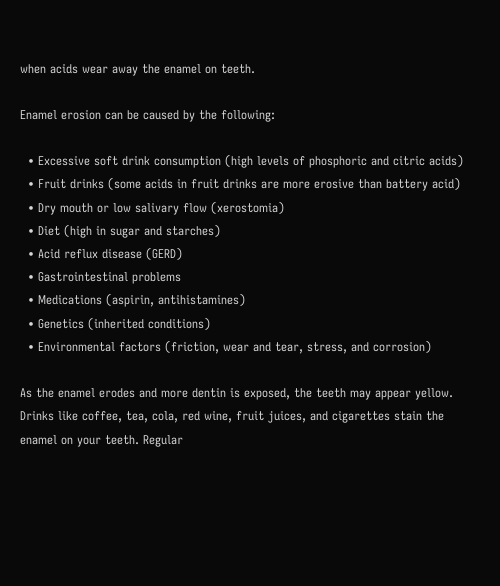when acids wear away the enamel on teeth.

Enamel erosion can be caused by the following:

  • Excessive soft drink consumption (high levels of phosphoric and citric acids)
  • Fruit drinks (some acids in fruit drinks are more erosive than battery acid)
  • Dry mouth or low salivary flow (xerostomia)
  • Diet (high in sugar and starches)
  • Acid reflux disease (GERD)
  • Gastrointestinal problems
  • Medications (aspirin, antihistamines)
  • Genetics (inherited conditions)
  • Environmental factors (friction, wear and tear, stress, and corrosion)

As the enamel erodes and more dentin is exposed, the teeth may appear yellow. Drinks like coffee, tea, cola, red wine, fruit juices, and cigarettes stain the enamel on your teeth. Regular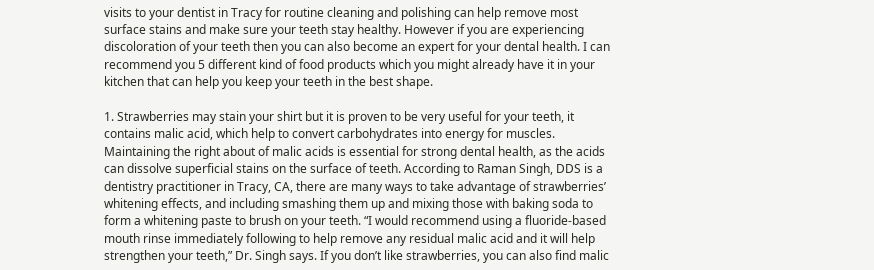visits to your dentist in Tracy for routine cleaning and polishing can help remove most surface stains and make sure your teeth stay healthy. However if you are experiencing discoloration of your teeth then you can also become an expert for your dental health. I can recommend you 5 different kind of food products which you might already have it in your kitchen that can help you keep your teeth in the best shape.

1. Strawberries may stain your shirt but it is proven to be very useful for your teeth, it contains malic acid, which help to convert carbohydrates into energy for muscles. Maintaining the right about of malic acids is essential for strong dental health, as the acids can dissolve superficial stains on the surface of teeth. According to Raman Singh, DDS is a dentistry practitioner in Tracy, CA, there are many ways to take advantage of strawberries’ whitening effects, and including smashing them up and mixing those with baking soda to form a whitening paste to brush on your teeth. “I would recommend using a fluoride-based mouth rinse immediately following to help remove any residual malic acid and it will help strengthen your teeth,” Dr. Singh says. If you don’t like strawberries, you can also find malic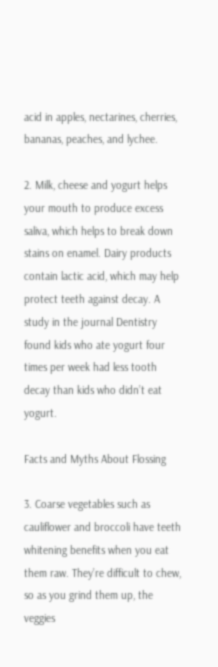acid in apples, nectarines, cherries, bananas, peaches, and lychee.

2. Milk, cheese and yogurt helps your mouth to produce excess saliva, which helps to break down stains on enamel. Dairy products contain lactic acid, which may help protect teeth against decay. A study in the journal Dentistry found kids who ate yogurt four times per week had less tooth decay than kids who didn’t eat yogurt.

Facts and Myths About Flossing

3. Coarse vegetables such as cauliflower and broccoli have teeth whitening benefits when you eat them raw. They’re difficult to chew, so as you grind them up, the veggies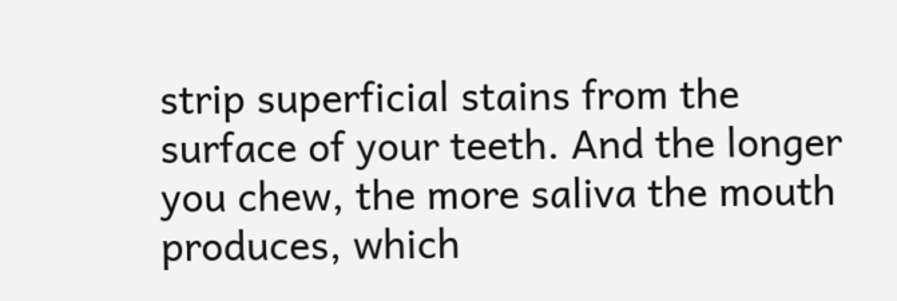strip superficial stains from the surface of your teeth. And the longer you chew, the more saliva the mouth produces, which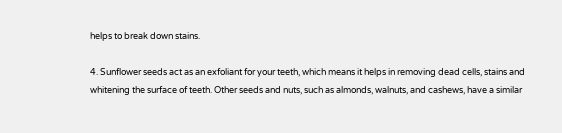helps to break down stains.

4. Sunflower seeds act as an exfoliant for your teeth, which means it helps in removing dead cells, stains and whitening the surface of teeth. Other seeds and nuts, such as almonds, walnuts, and cashews, have a similar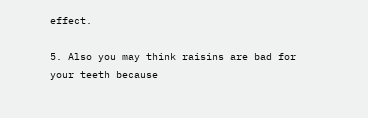effect.

5. Also you may think raisins are bad for your teeth because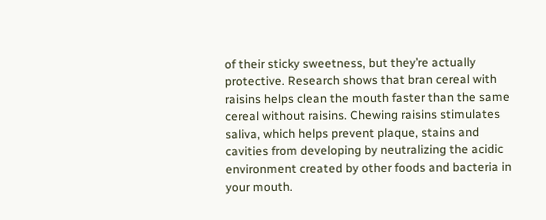of their sticky sweetness, but they’re actually protective. Research shows that bran cereal with raisins helps clean the mouth faster than the same cereal without raisins. Chewing raisins stimulates saliva, which helps prevent plaque, stains and cavities from developing by neutralizing the acidic environment created by other foods and bacteria in your mouth.